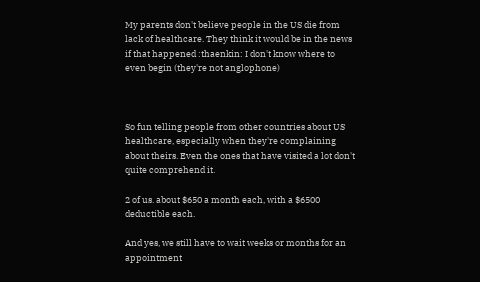My parents don't believe people in the US die from lack of healthcare. They think it would be in the news if that happened :thaenkin: I don't know where to even begin (they're not anglophone)



So fun telling people from other countries about US healthcare, especially when they're complaining about theirs. Even the ones that have visited a lot don't quite comprehend it.

2 of us. about $650 a month each, with a $6500 deductible each.

And yes, we still have to wait weeks or months for an appointment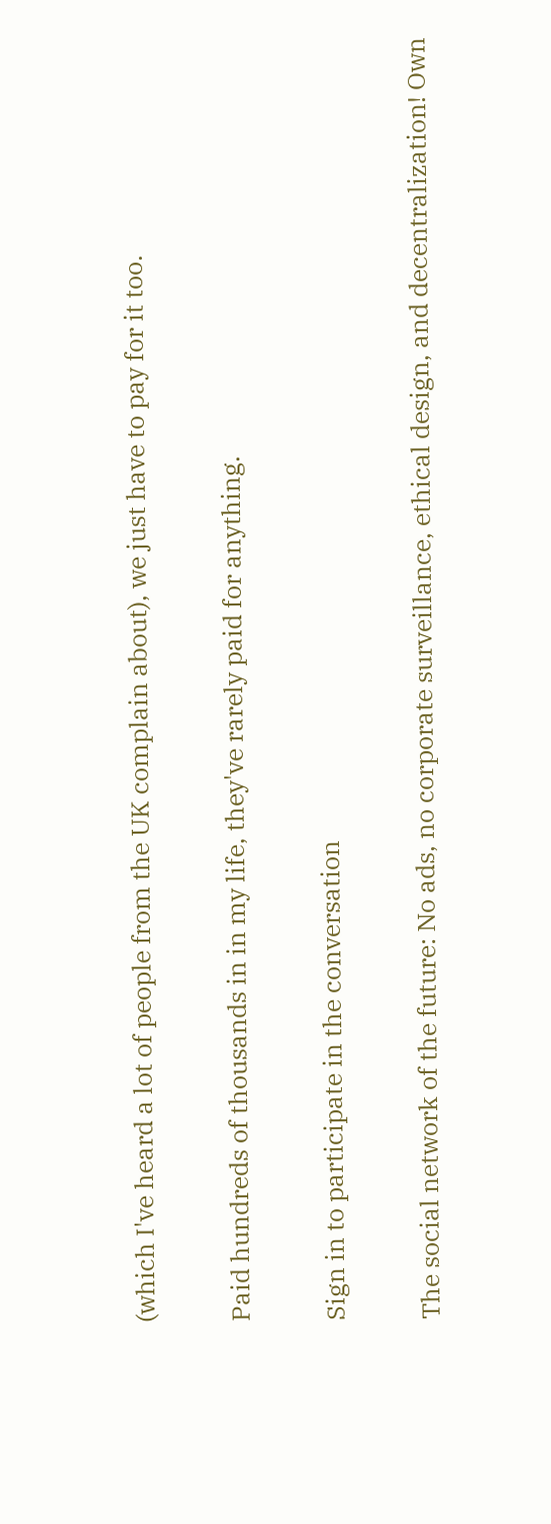(which I've heard a lot of people from the UK complain about), we just have to pay for it too.

Paid hundreds of thousands in in my life, they've rarely paid for anything.

Sign in to participate in the conversation

The social network of the future: No ads, no corporate surveillance, ethical design, and decentralization! Own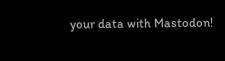your data with Mastodon!